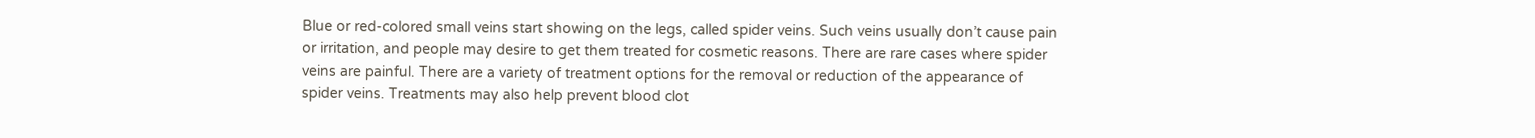Blue or red-colored small veins start showing on the legs, called spider veins. Such veins usually don’t cause pain or irritation, and people may desire to get them treated for cosmetic reasons. There are rare cases where spider veins are painful. There are a variety of treatment options for the removal or reduction of the appearance of spider veins. Treatments may also help prevent blood clot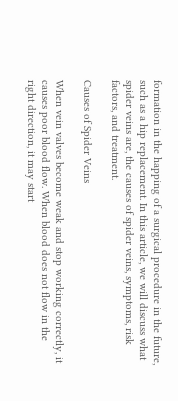formation in the happing of a surgical procedure in the future, such as a hip replacement. In this article, we will discuss what spider veins are, the causes of spider veins, symptoms, risk factors, and treatment.

Causes of Spider Veins

When vein valves become weak and stop working correctly, it causes poor blood flow. When blood does not flow in the right direction, it may start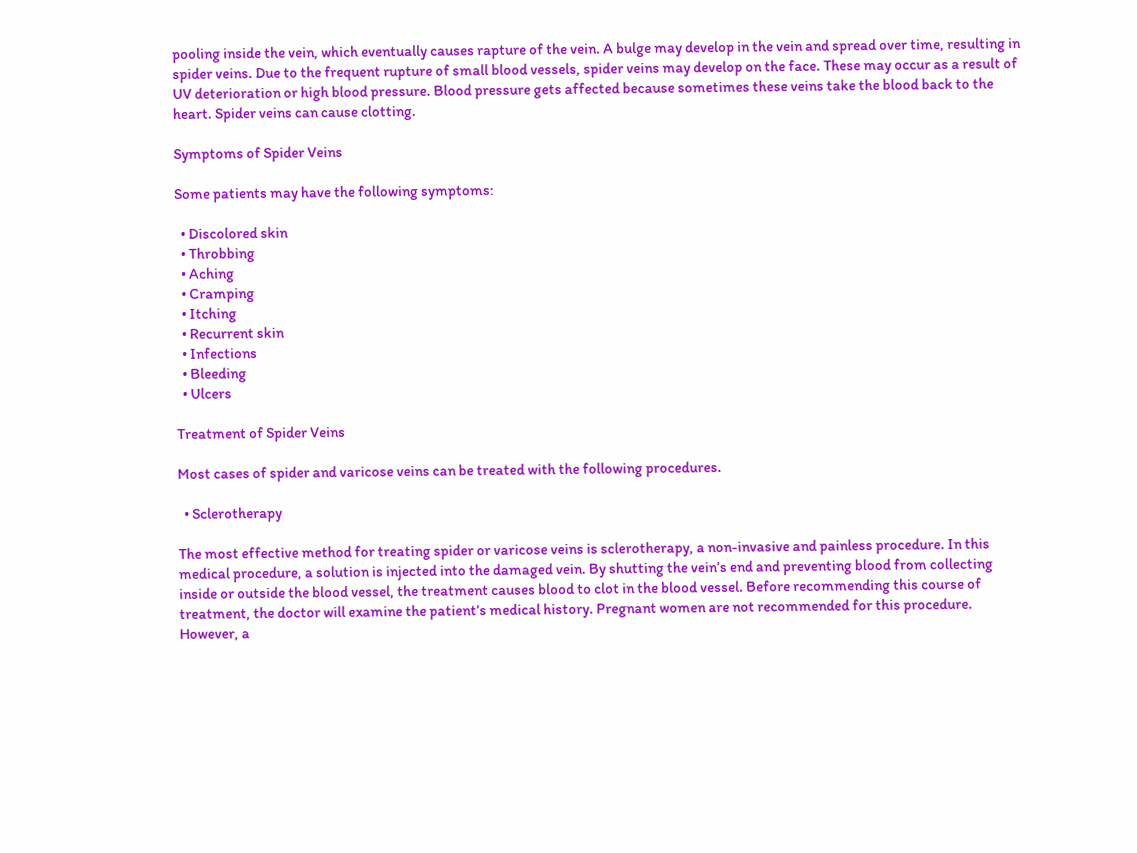pooling inside the vein, which eventually causes rapture of the vein. A bulge may develop in the vein and spread over time, resulting in spider veins. Due to the frequent rupture of small blood vessels, spider veins may develop on the face. These may occur as a result of UV deterioration or high blood pressure. Blood pressure gets affected because sometimes these veins take the blood back to the heart. Spider veins can cause clotting.

Symptoms of Spider Veins

Some patients may have the following symptoms:

  • Discolored skin
  • Throbbing
  • Aching
  • Cramping
  • Itching
  • Recurrent skin
  • Infections
  • Bleeding
  • Ulcers

Treatment of Spider Veins

Most cases of spider and varicose veins can be treated with the following procedures.

  • Sclerotherapy

The most effective method for treating spider or varicose veins is sclerotherapy, a non-invasive and painless procedure. In this medical procedure, a solution is injected into the damaged vein. By shutting the vein’s end and preventing blood from collecting inside or outside the blood vessel, the treatment causes blood to clot in the blood vessel. Before recommending this course of treatment, the doctor will examine the patient’s medical history. Pregnant women are not recommended for this procedure. However, a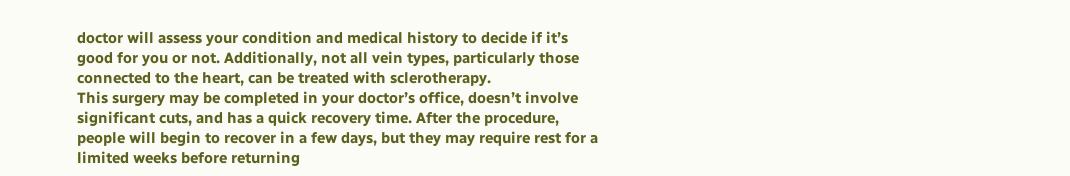doctor will assess your condition and medical history to decide if it’s good for you or not. Additionally, not all vein types, particularly those connected to the heart, can be treated with sclerotherapy.
This surgery may be completed in your doctor’s office, doesn’t involve significant cuts, and has a quick recovery time. After the procedure, people will begin to recover in a few days, but they may require rest for a limited weeks before returning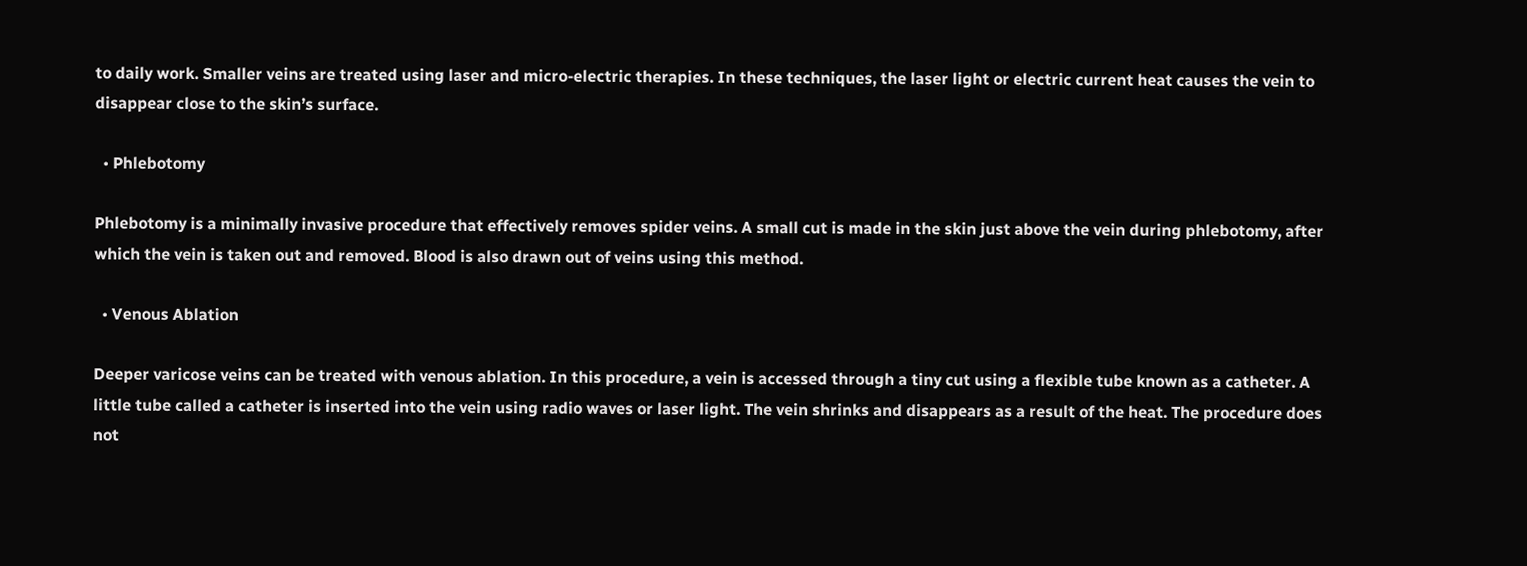to daily work. Smaller veins are treated using laser and micro-electric therapies. In these techniques, the laser light or electric current heat causes the vein to disappear close to the skin’s surface.

  • Phlebotomy

Phlebotomy is a minimally invasive procedure that effectively removes spider veins. A small cut is made in the skin just above the vein during phlebotomy, after which the vein is taken out and removed. Blood is also drawn out of veins using this method.

  • Venous Ablation

Deeper varicose veins can be treated with venous ablation. In this procedure, a vein is accessed through a tiny cut using a flexible tube known as a catheter. A little tube called a catheter is inserted into the vein using radio waves or laser light. The vein shrinks and disappears as a result of the heat. The procedure does not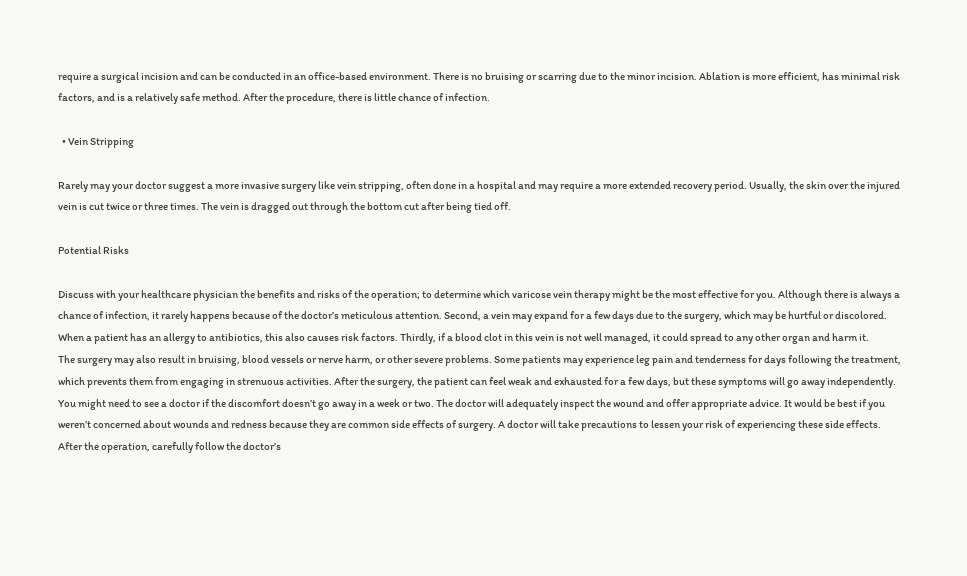require a surgical incision and can be conducted in an office-based environment. There is no bruising or scarring due to the minor incision. Ablation is more efficient, has minimal risk factors, and is a relatively safe method. After the procedure, there is little chance of infection.

  • Vein Stripping

Rarely may your doctor suggest a more invasive surgery like vein stripping, often done in a hospital and may require a more extended recovery period. Usually, the skin over the injured vein is cut twice or three times. The vein is dragged out through the bottom cut after being tied off.

Potential Risks

Discuss with your healthcare physician the benefits and risks of the operation; to determine which varicose vein therapy might be the most effective for you. Although there is always a chance of infection, it rarely happens because of the doctor’s meticulous attention. Second, a vein may expand for a few days due to the surgery, which may be hurtful or discolored. When a patient has an allergy to antibiotics, this also causes risk factors. Thirdly, if a blood clot in this vein is not well managed, it could spread to any other organ and harm it.
The surgery may also result in bruising, blood vessels or nerve harm, or other severe problems. Some patients may experience leg pain and tenderness for days following the treatment, which prevents them from engaging in strenuous activities. After the surgery, the patient can feel weak and exhausted for a few days, but these symptoms will go away independently. You might need to see a doctor if the discomfort doesn’t go away in a week or two. The doctor will adequately inspect the wound and offer appropriate advice. It would be best if you weren’t concerned about wounds and redness because they are common side effects of surgery. A doctor will take precautions to lessen your risk of experiencing these side effects. After the operation, carefully follow the doctor’s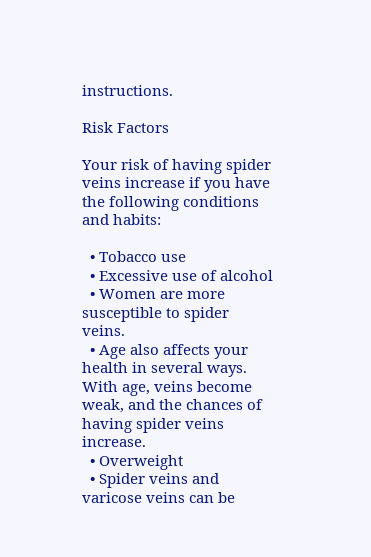instructions.

Risk Factors

Your risk of having spider veins increase if you have the following conditions and habits:

  • Tobacco use
  • Excessive use of alcohol
  • Women are more susceptible to spider veins.
  • Age also affects your health in several ways. With age, veins become weak, and the chances of having spider veins increase.
  • Overweight
  • Spider veins and varicose veins can be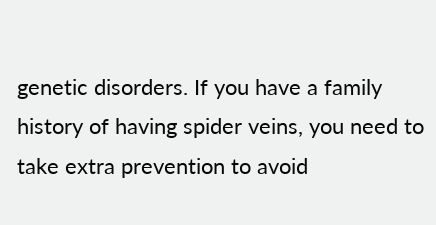genetic disorders. If you have a family history of having spider veins, you need to take extra prevention to avoid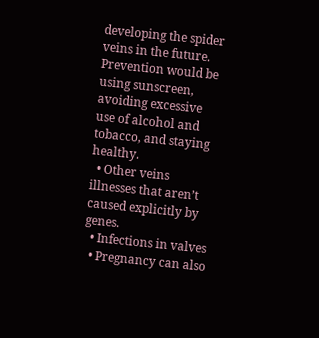developing the spider veins in the future. Prevention would be using sunscreen, avoiding excessive use of alcohol and tobacco, and staying healthy.
  • Other veins illnesses that aren’t caused explicitly by genes.
  • Infections in valves
  • Pregnancy can also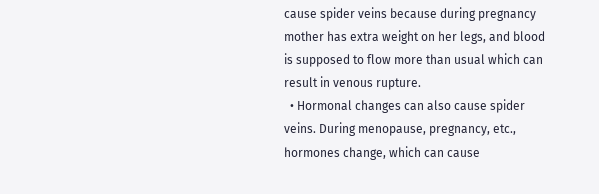cause spider veins because during pregnancy mother has extra weight on her legs, and blood is supposed to flow more than usual which can result in venous rupture.
  • Hormonal changes can also cause spider veins. During menopause, pregnancy, etc., hormones change, which can cause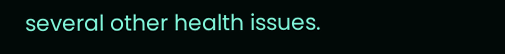several other health issues.